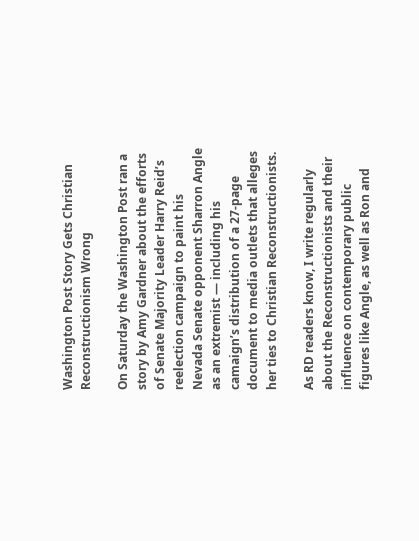Washington Post Story Gets Christian Reconstructionism Wrong

On Saturday the Washington Post ran a story by Amy Gardner about the efforts of Senate Majority Leader Harry Reid’s reelection campaign to paint his Nevada Senate opponent Sharron Angle as an extremist — including his camaign’s distribution of a 27-page document to media outlets that alleges her ties to Christian Reconstructionists.

As RD readers know, I write regularly about the Reconstructionists and their influence on contemporary public figures like Angle, as well as Ron and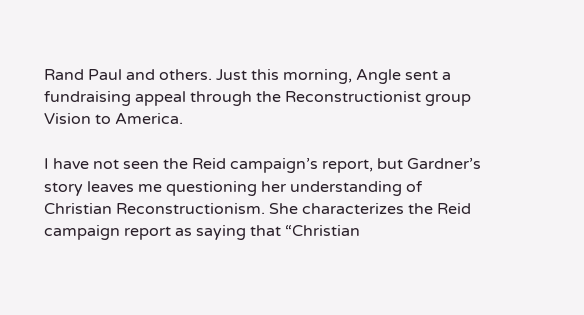Rand Paul and others. Just this morning, Angle sent a fundraising appeal through the Reconstructionist group Vision to America.

I have not seen the Reid campaign’s report, but Gardner’s story leaves me questioning her understanding of Christian Reconstructionism. She characterizes the Reid campaign report as saying that “Christian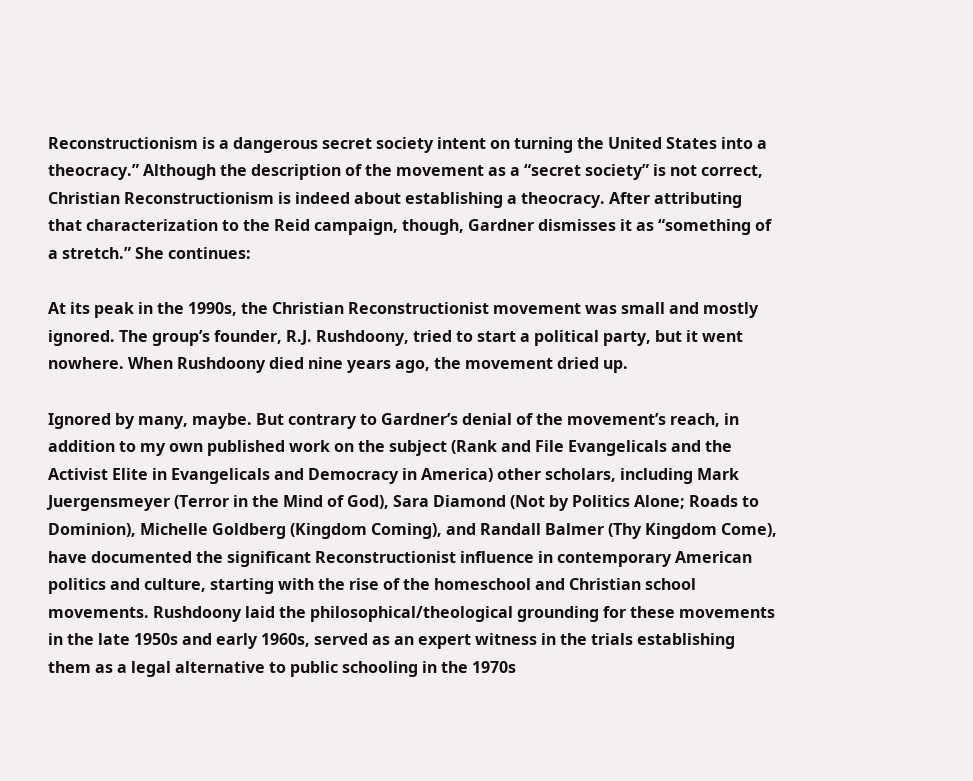Reconstructionism is a dangerous secret society intent on turning the United States into a theocracy.” Although the description of the movement as a “secret society” is not correct, Christian Reconstructionism is indeed about establishing a theocracy. After attributing that characterization to the Reid campaign, though, Gardner dismisses it as “something of a stretch.” She continues:

At its peak in the 1990s, the Christian Reconstructionist movement was small and mostly ignored. The group’s founder, R.J. Rushdoony, tried to start a political party, but it went nowhere. When Rushdoony died nine years ago, the movement dried up.

Ignored by many, maybe. But contrary to Gardner’s denial of the movement’s reach, in addition to my own published work on the subject (Rank and File Evangelicals and the Activist Elite in Evangelicals and Democracy in America) other scholars, including Mark Juergensmeyer (Terror in the Mind of God), Sara Diamond (Not by Politics Alone; Roads to Dominion), Michelle Goldberg (Kingdom Coming), and Randall Balmer (Thy Kingdom Come), have documented the significant Reconstructionist influence in contemporary American politics and culture, starting with the rise of the homeschool and Christian school movements. Rushdoony laid the philosophical/theological grounding for these movements in the late 1950s and early 1960s, served as an expert witness in the trials establishing them as a legal alternative to public schooling in the 1970s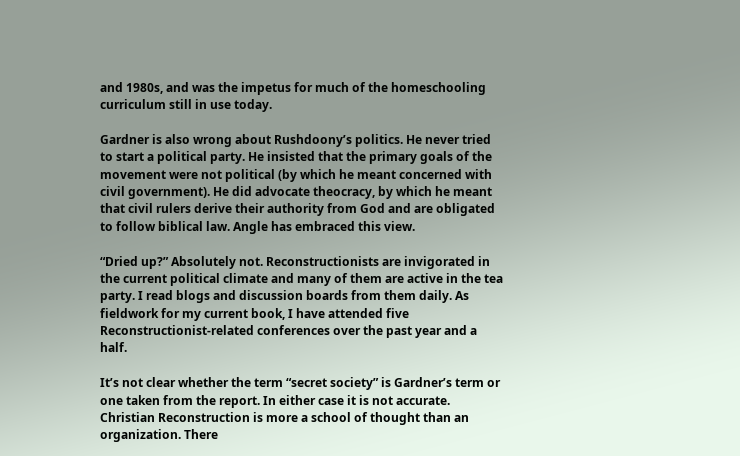and 1980s, and was the impetus for much of the homeschooling curriculum still in use today.

Gardner is also wrong about Rushdoony’s politics. He never tried to start a political party. He insisted that the primary goals of the movement were not political (by which he meant concerned with civil government). He did advocate theocracy, by which he meant that civil rulers derive their authority from God and are obligated to follow biblical law. Angle has embraced this view.

“Dried up?” Absolutely not. Reconstructionists are invigorated in the current political climate and many of them are active in the tea party. I read blogs and discussion boards from them daily. As fieldwork for my current book, I have attended five Reconstructionist-related conferences over the past year and a half.

It’s not clear whether the term “secret society” is Gardner’s term or one taken from the report. In either case it is not accurate. Christian Reconstruction is more a school of thought than an organization. There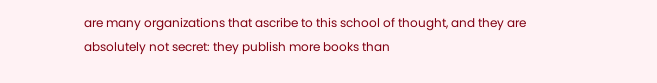are many organizations that ascribe to this school of thought, and they are absolutely not secret: they publish more books than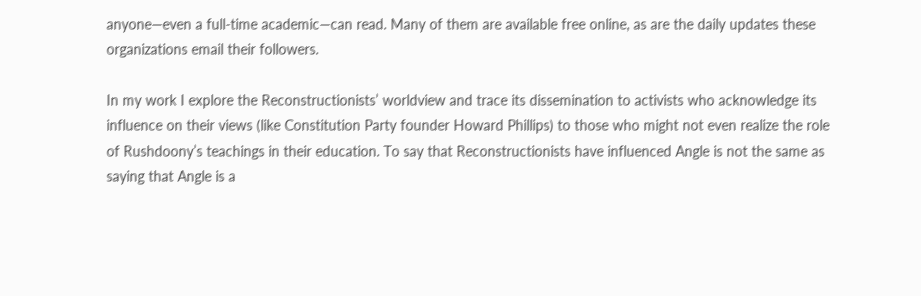anyone—even a full-time academic—can read. Many of them are available free online, as are the daily updates these organizations email their followers.

In my work I explore the Reconstructionists’ worldview and trace its dissemination to activists who acknowledge its influence on their views (like Constitution Party founder Howard Phillips) to those who might not even realize the role of Rushdoony’s teachings in their education. To say that Reconstructionists have influenced Angle is not the same as saying that Angle is a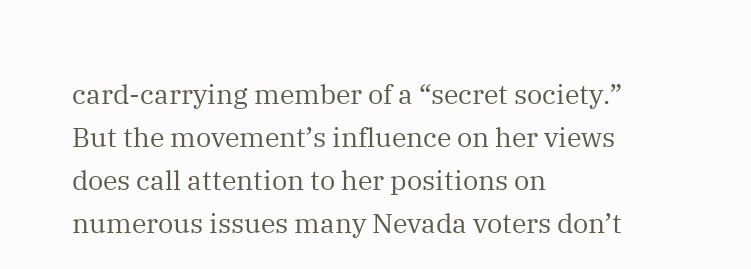card-carrying member of a “secret society.” But the movement’s influence on her views does call attention to her positions on numerous issues many Nevada voters don’t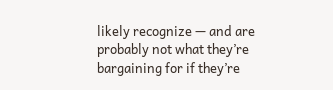likely recognize — and are probably not what they’re bargaining for if they’re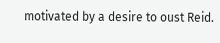motivated by a desire to oust Reid.